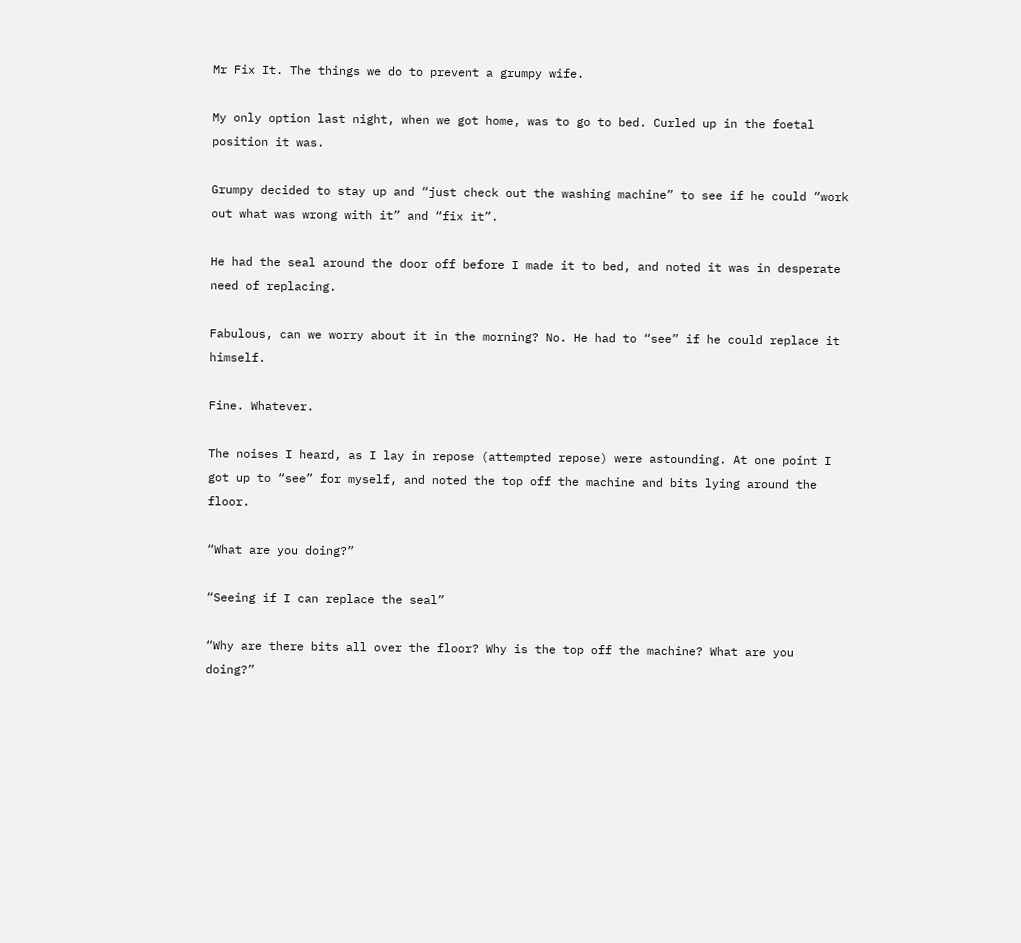Mr Fix It. The things we do to prevent a grumpy wife.

My only option last night, when we got home, was to go to bed. Curled up in the foetal position it was.

Grumpy decided to stay up and “just check out the washing machine” to see if he could “work out what was wrong with it” and “fix it”.

He had the seal around the door off before I made it to bed, and noted it was in desperate need of replacing.

Fabulous, can we worry about it in the morning? No. He had to “see” if he could replace it himself.

Fine. Whatever.

The noises I heard, as I lay in repose (attempted repose) were astounding. At one point I got up to “see” for myself, and noted the top off the machine and bits lying around the floor.

“What are you doing?”

“Seeing if I can replace the seal”

“Why are there bits all over the floor? Why is the top off the machine? What are you doing?”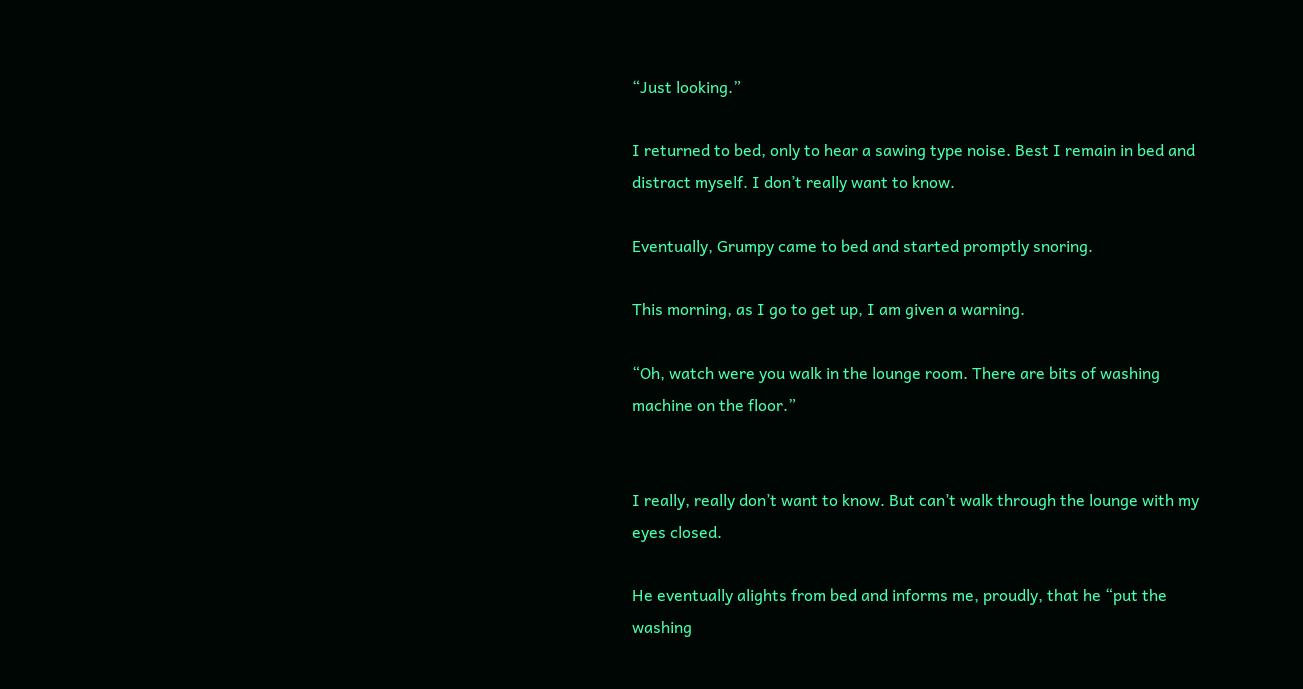“Just looking.”

I returned to bed, only to hear a sawing type noise. Best I remain in bed and distract myself. I don’t really want to know.

Eventually, Grumpy came to bed and started promptly snoring.

This morning, as I go to get up, I am given a warning.

“Oh, watch were you walk in the lounge room. There are bits of washing machine on the floor.”


I really, really don’t want to know. But can’t walk through the lounge with my eyes closed.

He eventually alights from bed and informs me, proudly, that he “put the washing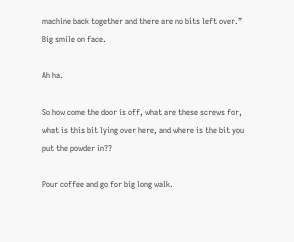machine back together and there are no bits left over.” Big smile on face.

Ah ha.

So how come the door is off, what are these screws for, what is this bit lying over here, and where is the bit you put the powder in??

Pour coffee and go for big long walk.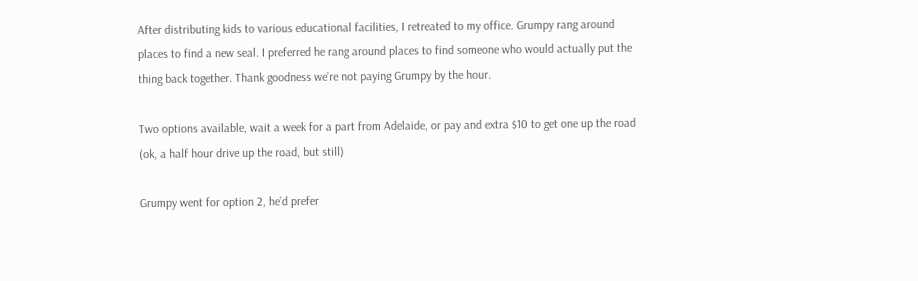After distributing kids to various educational facilities, I retreated to my office. Grumpy rang around places to find a new seal. I preferred he rang around places to find someone who would actually put the thing back together. Thank goodness we’re not paying Grumpy by the hour.

Two options available, wait a week for a part from Adelaide, or pay and extra $10 to get one up the road (ok, a half hour drive up the road, but still)

Grumpy went for option 2, he’d prefer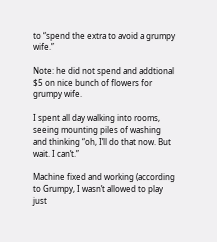to “spend the extra to avoid a grumpy wife.”

Note: he did not spend and addtional $5 on nice bunch of flowers for grumpy wife.

I spent all day walking into rooms, seeing mounting piles of washing and thinking “oh, I’ll do that now. But wait. I can’t.”

Machine fixed and working (according to Grumpy, I wasn’t allowed to play just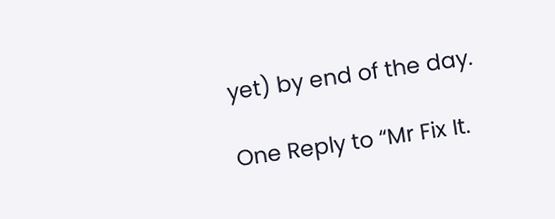yet) by end of the day.

One Reply to “Mr Fix It.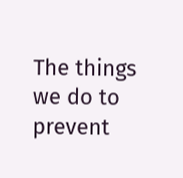The things we do to prevent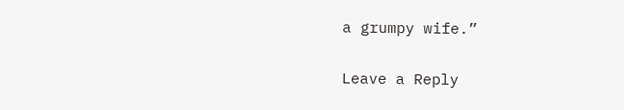a grumpy wife.”

Leave a Reply